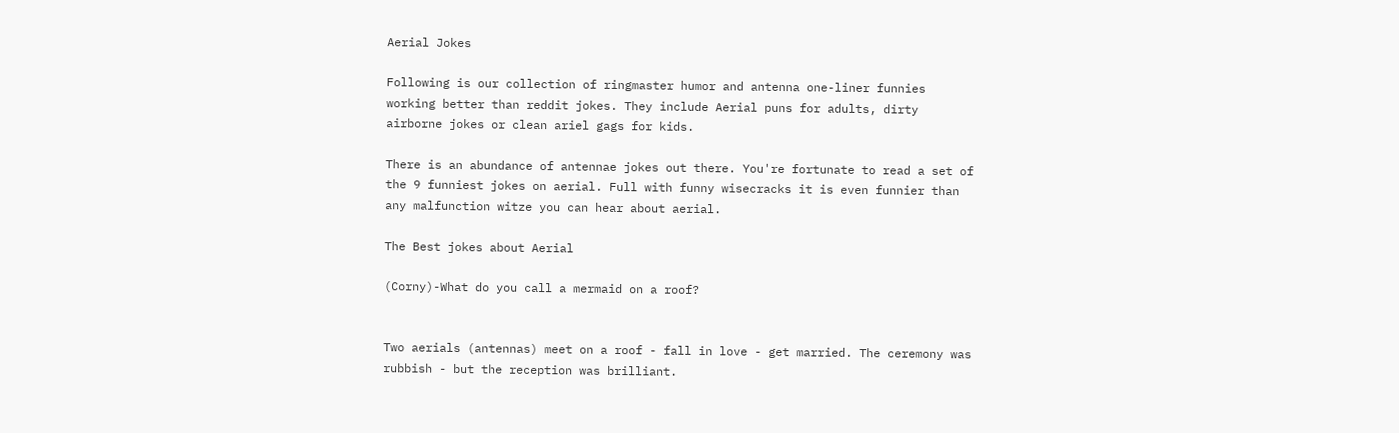Aerial Jokes

Following is our collection of ringmaster humor and antenna one-liner funnies working better than reddit jokes. They include Aerial puns for adults, dirty airborne jokes or clean ariel gags for kids.

There is an abundance of antennae jokes out there. You're fortunate to read a set of the 9 funniest jokes on aerial. Full with funny wisecracks it is even funnier than any malfunction witze you can hear about aerial.

The Best jokes about Aerial

(Corny)-What do you call a mermaid on a roof?


Two aerials (antennas) meet on a roof - fall in love - get married. The ceremony was rubbish - but the reception was brilliant.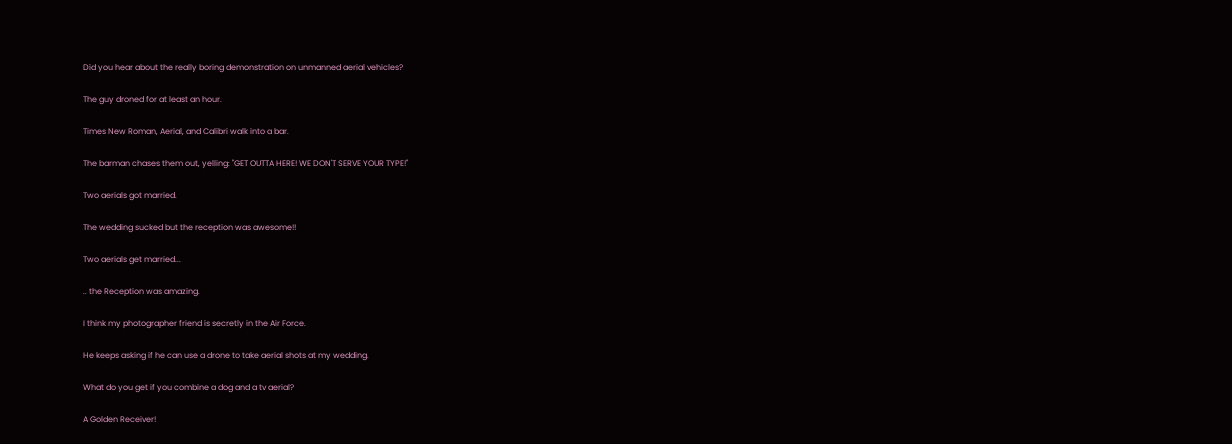Did you hear about the really boring demonstration on unmanned aerial vehicles?

The guy droned for at least an hour.

Times New Roman, Aerial, and Calibri walk into a bar.

The barman chases them out, yelling: "GET OUTTA HERE! WE DON'T SERVE YOUR TYPE!"

Two aerials got married.

The wedding sucked but the reception was awesome!!

Two aerials get married...

.. the Reception was amazing.

I think my photographer friend is secretly in the Air Force.

He keeps asking if he can use a drone to take aerial shots at my wedding.

What do you get if you combine a dog and a tv aerial?

A Golden Receiver!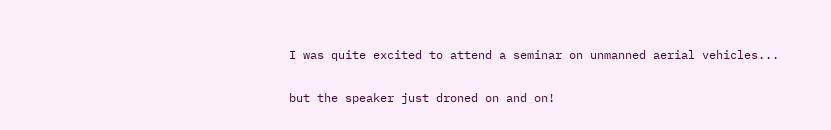I was quite excited to attend a seminar on unmanned aerial vehicles...

but the speaker just droned on and on!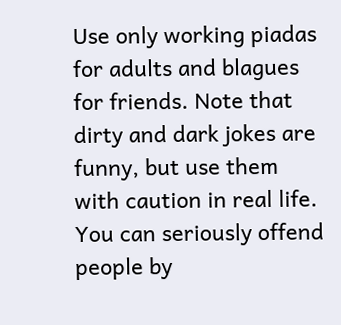Use only working piadas for adults and blagues for friends. Note that dirty and dark jokes are funny, but use them with caution in real life. You can seriously offend people by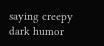saying creepy dark humor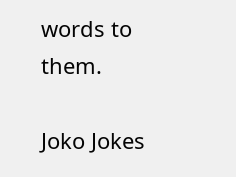words to them.

Joko Jokes